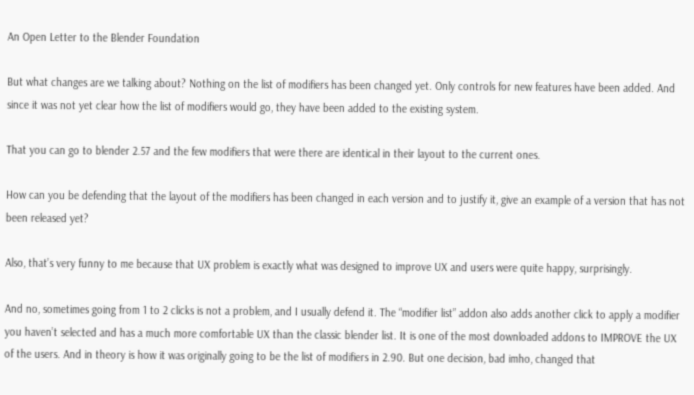An Open Letter to the Blender Foundation

But what changes are we talking about? Nothing on the list of modifiers has been changed yet. Only controls for new features have been added. And since it was not yet clear how the list of modifiers would go, they have been added to the existing system.

That you can go to blender 2.57 and the few modifiers that were there are identical in their layout to the current ones.

How can you be defending that the layout of the modifiers has been changed in each version and to justify it, give an example of a version that has not been released yet?

Also, that’s very funny to me because that UX problem is exactly what was designed to improve UX and users were quite happy, surprisingly.

And no, sometimes going from 1 to 2 clicks is not a problem, and I usually defend it. The “modifier list” addon also adds another click to apply a modifier you haven’t selected and has a much more comfortable UX than the classic blender list. It is one of the most downloaded addons to IMPROVE the UX of the users. And in theory is how it was originally going to be the list of modifiers in 2.90. But one decision, bad imho, changed that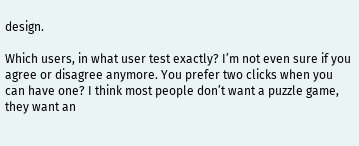design.

Which users, in what user test exactly? I’m not even sure if you agree or disagree anymore. You prefer two clicks when you can have one? I think most people don’t want a puzzle game, they want an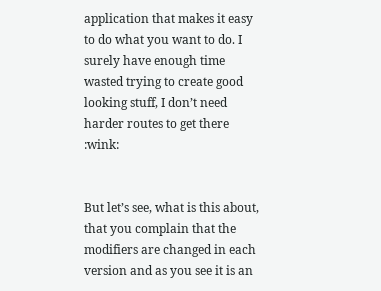application that makes it easy to do what you want to do. I surely have enough time wasted trying to create good looking stuff, I don’t need harder routes to get there :wink:


But let’s see, what is this about, that you complain that the modifiers are changed in each version and as you see it is an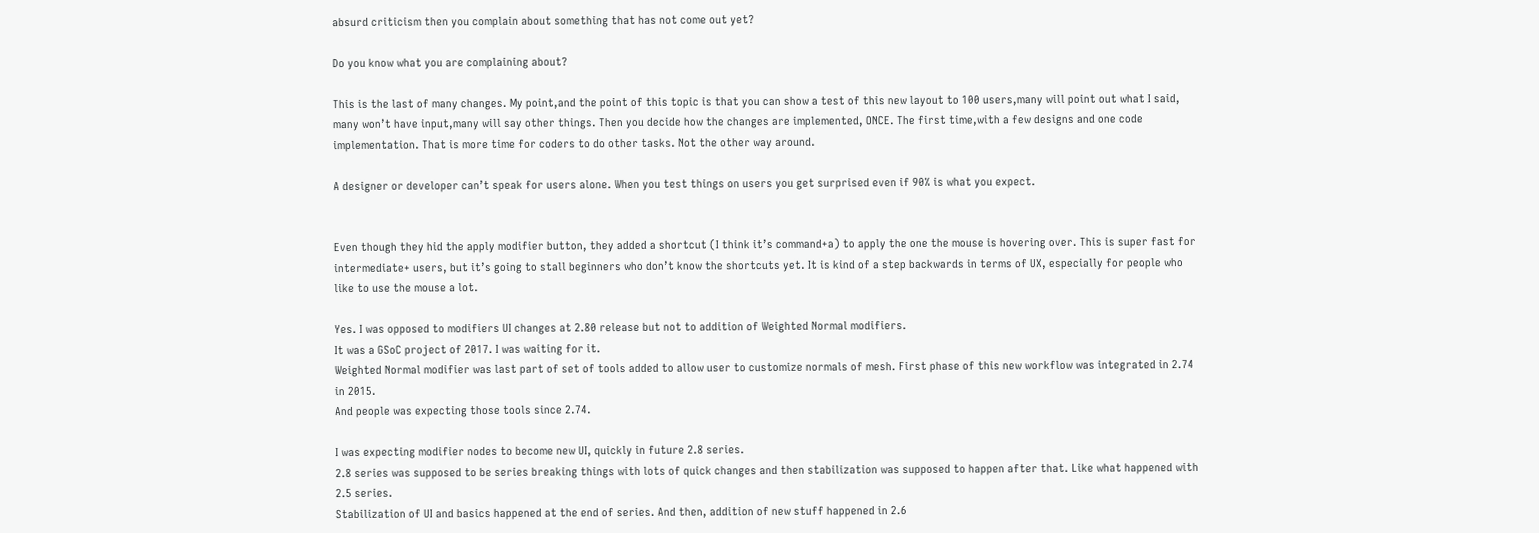absurd criticism then you complain about something that has not come out yet?

Do you know what you are complaining about?

This is the last of many changes. My point,and the point of this topic is that you can show a test of this new layout to 100 users,many will point out what I said, many won’t have input,many will say other things. Then you decide how the changes are implemented, ONCE. The first time,with a few designs and one code implementation. That is more time for coders to do other tasks. Not the other way around.

A designer or developer can’t speak for users alone. When you test things on users you get surprised even if 90% is what you expect.


Even though they hid the apply modifier button, they added a shortcut (I think it’s command+a) to apply the one the mouse is hovering over. This is super fast for intermediate+ users, but it’s going to stall beginners who don’t know the shortcuts yet. It is kind of a step backwards in terms of UX, especially for people who like to use the mouse a lot.

Yes. I was opposed to modifiers UI changes at 2.80 release but not to addition of Weighted Normal modifiers.
It was a GSoC project of 2017. I was waiting for it.
Weighted Normal modifier was last part of set of tools added to allow user to customize normals of mesh. First phase of this new workflow was integrated in 2.74 in 2015.
And people was expecting those tools since 2.74.

I was expecting modifier nodes to become new UI, quickly in future 2.8 series.
2.8 series was supposed to be series breaking things with lots of quick changes and then stabilization was supposed to happen after that. Like what happened with 2.5 series.
Stabilization of UI and basics happened at the end of series. And then, addition of new stuff happened in 2.6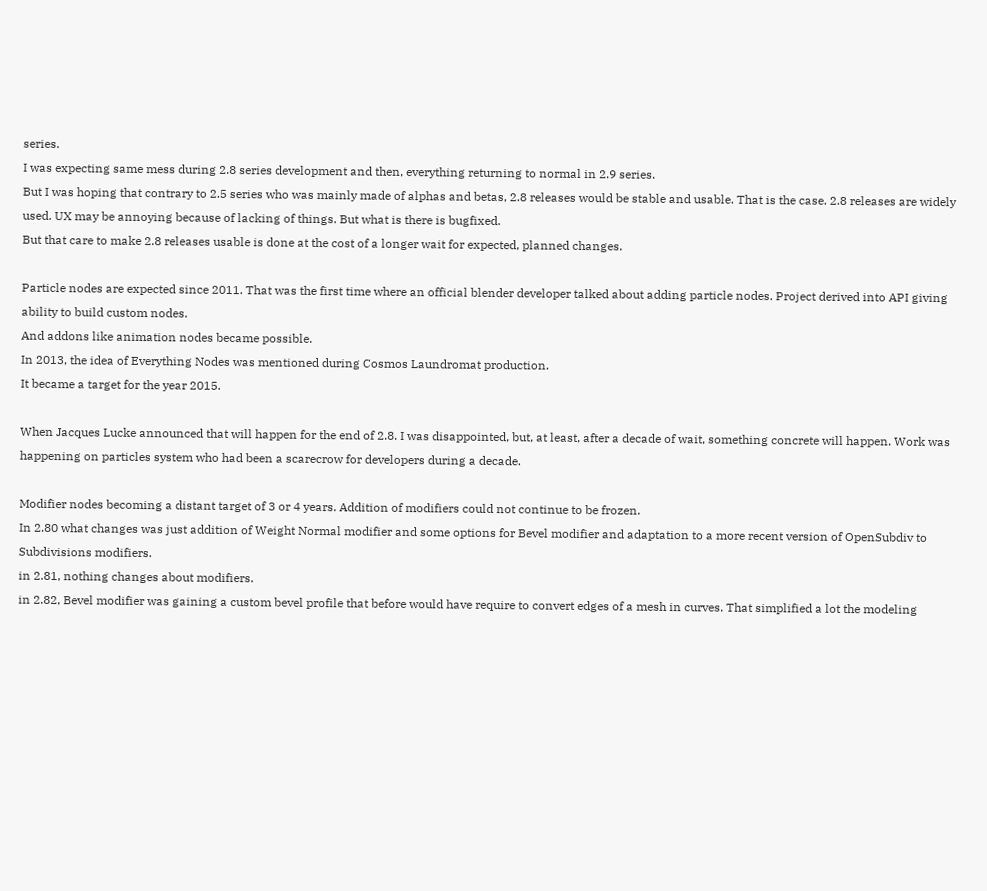series.
I was expecting same mess during 2.8 series development and then, everything returning to normal in 2.9 series.
But I was hoping that contrary to 2.5 series who was mainly made of alphas and betas, 2.8 releases would be stable and usable. That is the case. 2.8 releases are widely used. UX may be annoying because of lacking of things. But what is there is bugfixed.
But that care to make 2.8 releases usable is done at the cost of a longer wait for expected, planned changes.

Particle nodes are expected since 2011. That was the first time where an official blender developer talked about adding particle nodes. Project derived into API giving ability to build custom nodes.
And addons like animation nodes became possible.
In 2013, the idea of Everything Nodes was mentioned during Cosmos Laundromat production.
It became a target for the year 2015.

When Jacques Lucke announced that will happen for the end of 2.8. I was disappointed, but, at least, after a decade of wait, something concrete will happen. Work was happening on particles system who had been a scarecrow for developers during a decade.

Modifier nodes becoming a distant target of 3 or 4 years. Addition of modifiers could not continue to be frozen.
In 2.80 what changes was just addition of Weight Normal modifier and some options for Bevel modifier and adaptation to a more recent version of OpenSubdiv to Subdivisions modifiers.
in 2.81, nothing changes about modifiers.
in 2.82, Bevel modifier was gaining a custom bevel profile that before would have require to convert edges of a mesh in curves. That simplified a lot the modeling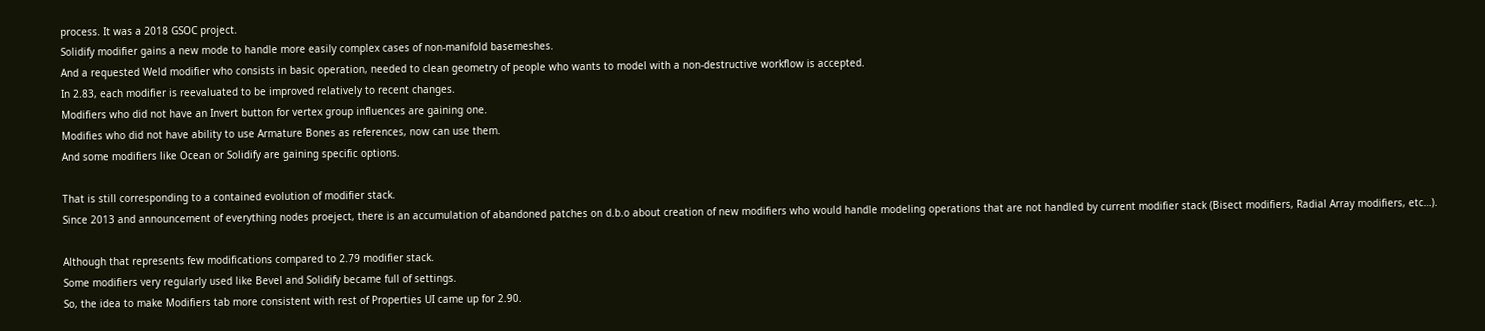process. It was a 2018 GSOC project.
Solidify modifier gains a new mode to handle more easily complex cases of non-manifold basemeshes.
And a requested Weld modifier who consists in basic operation, needed to clean geometry of people who wants to model with a non-destructive workflow is accepted.
In 2.83, each modifier is reevaluated to be improved relatively to recent changes.
Modifiers who did not have an Invert button for vertex group influences are gaining one.
Modifies who did not have ability to use Armature Bones as references, now can use them.
And some modifiers like Ocean or Solidify are gaining specific options.

That is still corresponding to a contained evolution of modifier stack.
Since 2013 and announcement of everything nodes proeject, there is an accumulation of abandoned patches on d.b.o about creation of new modifiers who would handle modeling operations that are not handled by current modifier stack (Bisect modifiers, Radial Array modifiers, etc…).

Although that represents few modifications compared to 2.79 modifier stack.
Some modifiers very regularly used like Bevel and Solidify became full of settings.
So, the idea to make Modifiers tab more consistent with rest of Properties UI came up for 2.90.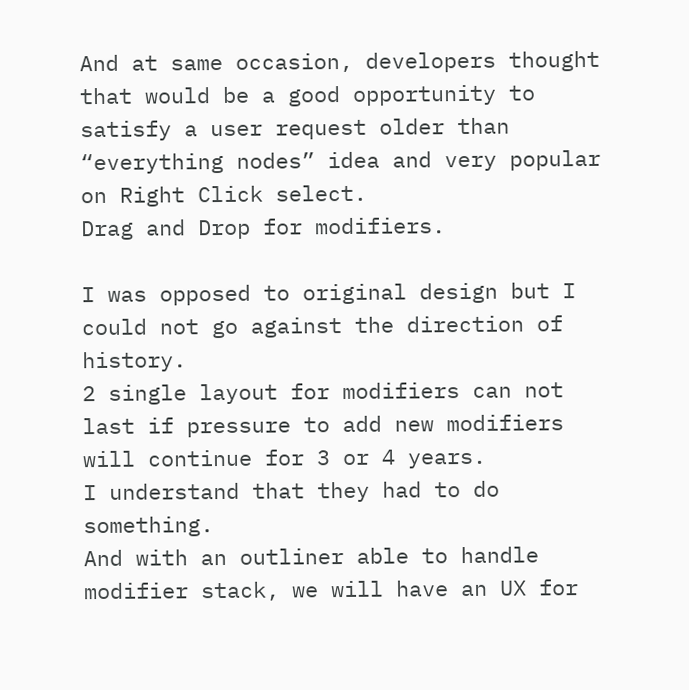And at same occasion, developers thought that would be a good opportunity to satisfy a user request older than “everything nodes” idea and very popular on Right Click select.
Drag and Drop for modifiers.

I was opposed to original design but I could not go against the direction of history.
2 single layout for modifiers can not last if pressure to add new modifiers will continue for 3 or 4 years.
I understand that they had to do something.
And with an outliner able to handle modifier stack, we will have an UX for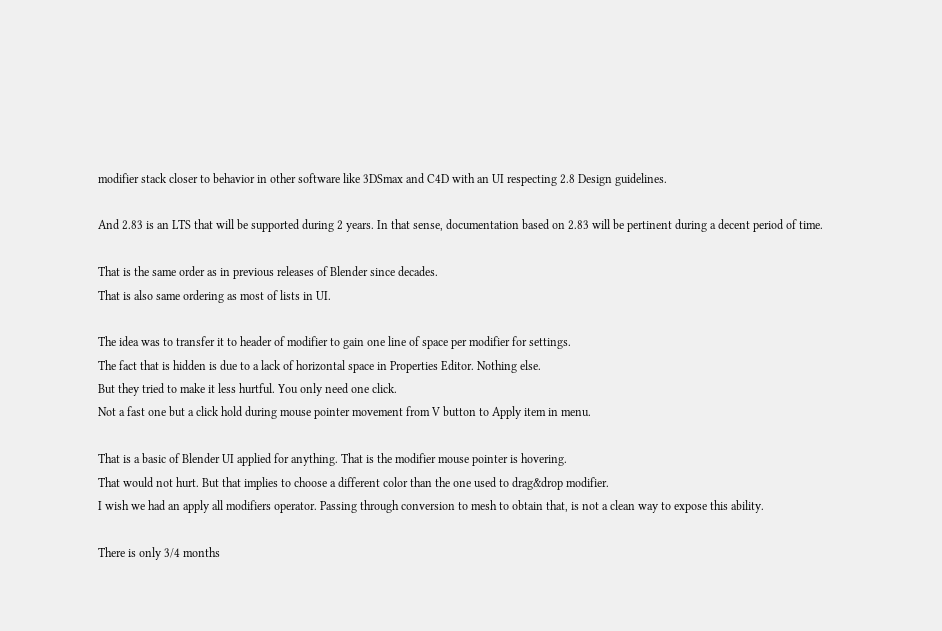modifier stack closer to behavior in other software like 3DSmax and C4D with an UI respecting 2.8 Design guidelines.

And 2.83 is an LTS that will be supported during 2 years. In that sense, documentation based on 2.83 will be pertinent during a decent period of time.

That is the same order as in previous releases of Blender since decades.
That is also same ordering as most of lists in UI.

The idea was to transfer it to header of modifier to gain one line of space per modifier for settings.
The fact that is hidden is due to a lack of horizontal space in Properties Editor. Nothing else.
But they tried to make it less hurtful. You only need one click.
Not a fast one but a click hold during mouse pointer movement from V button to Apply item in menu.

That is a basic of Blender UI applied for anything. That is the modifier mouse pointer is hovering.
That would not hurt. But that implies to choose a different color than the one used to drag&drop modifier.
I wish we had an apply all modifiers operator. Passing through conversion to mesh to obtain that, is not a clean way to expose this ability.

There is only 3/4 months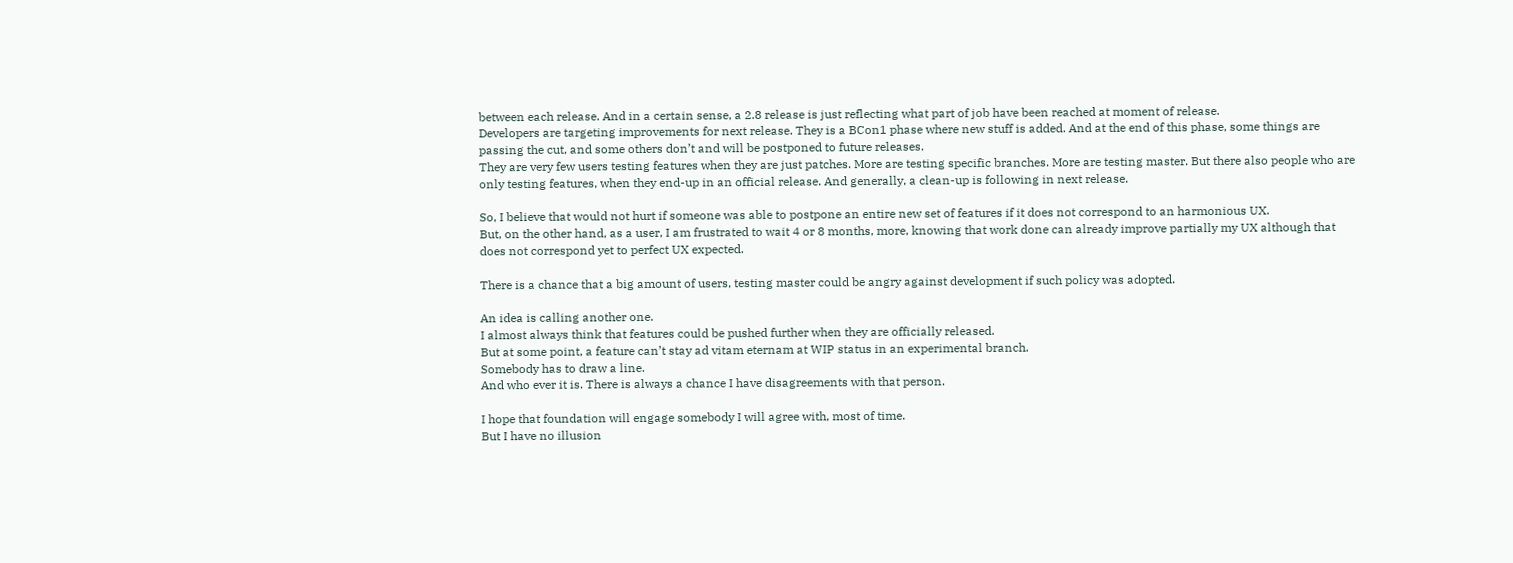between each release. And in a certain sense, a 2.8 release is just reflecting what part of job have been reached at moment of release.
Developers are targeting improvements for next release. They is a BCon1 phase where new stuff is added. And at the end of this phase, some things are passing the cut, and some others don’t and will be postponed to future releases.
They are very few users testing features when they are just patches. More are testing specific branches. More are testing master. But there also people who are only testing features, when they end-up in an official release. And generally, a clean-up is following in next release.

So, I believe that would not hurt if someone was able to postpone an entire new set of features if it does not correspond to an harmonious UX.
But, on the other hand, as a user, I am frustrated to wait 4 or 8 months, more, knowing that work done can already improve partially my UX although that does not correspond yet to perfect UX expected.

There is a chance that a big amount of users, testing master could be angry against development if such policy was adopted.

An idea is calling another one.
I almost always think that features could be pushed further when they are officially released.
But at some point, a feature can’t stay ad vitam eternam at WIP status in an experimental branch.
Somebody has to draw a line.
And who ever it is. There is always a chance I have disagreements with that person.

I hope that foundation will engage somebody I will agree with, most of time.
But I have no illusion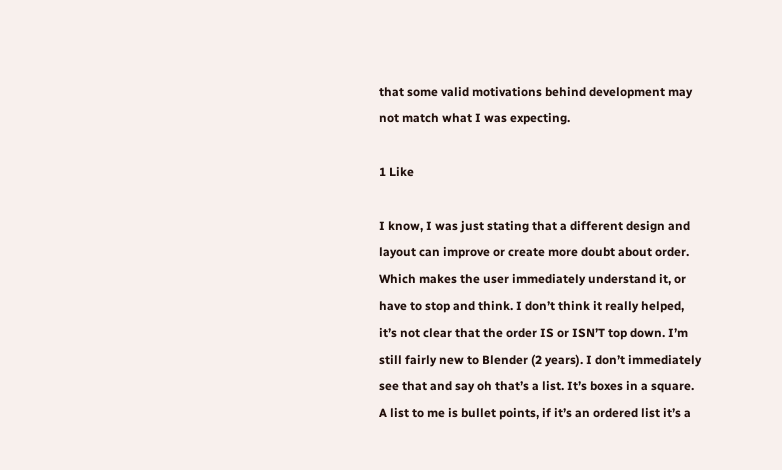that some valid motivations behind development may not match what I was expecting.

1 Like

I know, I was just stating that a different design and layout can improve or create more doubt about order. Which makes the user immediately understand it, or have to stop and think. I don’t think it really helped, it’s not clear that the order IS or ISN’T top down. I’m still fairly new to Blender (2 years). I don’t immediately see that and say oh that’s a list. It’s boxes in a square. A list to me is bullet points, if it’s an ordered list it’s a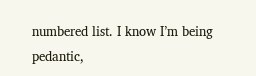numbered list. I know I’m being pedantic,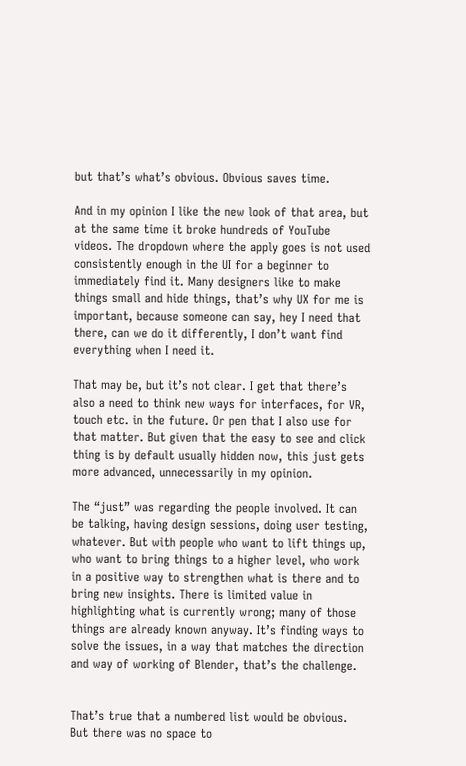but that’s what’s obvious. Obvious saves time.

And in my opinion I like the new look of that area, but at the same time it broke hundreds of YouTube videos. The dropdown where the apply goes is not used consistently enough in the UI for a beginner to immediately find it. Many designers like to make things small and hide things, that’s why UX for me is important, because someone can say, hey I need that there, can we do it differently, I don’t want find everything when I need it.

That may be, but it’s not clear. I get that there’s also a need to think new ways for interfaces, for VR, touch etc. in the future. Or pen that I also use for that matter. But given that the easy to see and click thing is by default usually hidden now, this just gets more advanced, unnecessarily in my opinion.

The “just” was regarding the people involved. It can be talking, having design sessions, doing user testing, whatever. But with people who want to lift things up, who want to bring things to a higher level, who work in a positive way to strengthen what is there and to bring new insights. There is limited value in highlighting what is currently wrong; many of those things are already known anyway. It’s finding ways to solve the issues, in a way that matches the direction and way of working of Blender, that’s the challenge.


That’s true that a numbered list would be obvious.
But there was no space to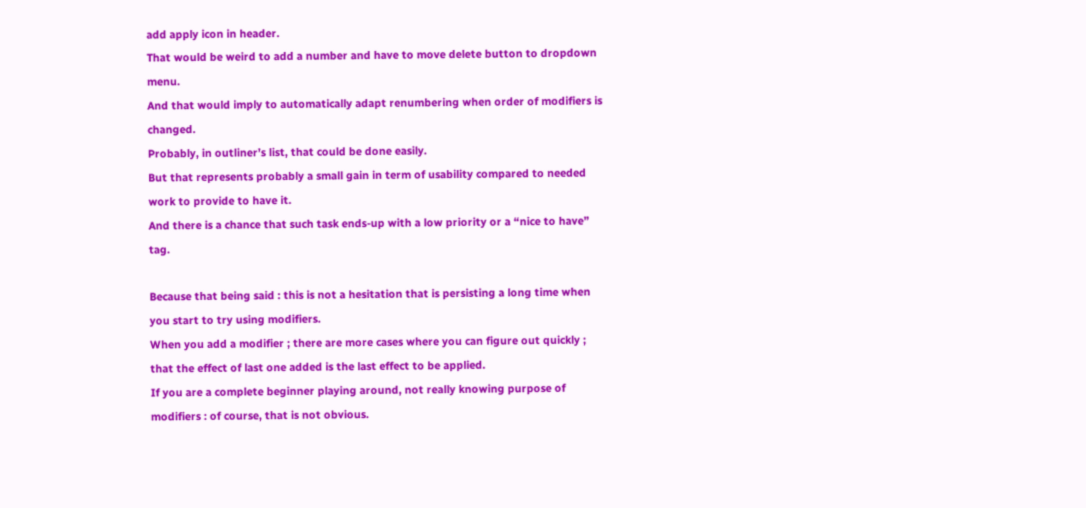add apply icon in header.
That would be weird to add a number and have to move delete button to dropdown menu.
And that would imply to automatically adapt renumbering when order of modifiers is changed.
Probably, in outliner’s list, that could be done easily.
But that represents probably a small gain in term of usability compared to needed work to provide to have it.
And there is a chance that such task ends-up with a low priority or a “nice to have” tag.

Because that being said : this is not a hesitation that is persisting a long time when you start to try using modifiers.
When you add a modifier ; there are more cases where you can figure out quickly ; that the effect of last one added is the last effect to be applied.
If you are a complete beginner playing around, not really knowing purpose of modifiers : of course, that is not obvious.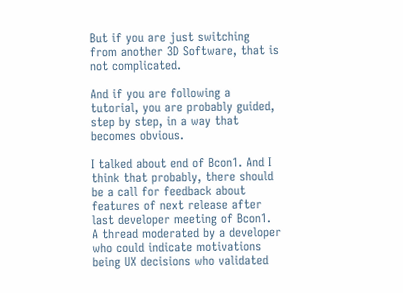But if you are just switching from another 3D Software, that is not complicated.

And if you are following a tutorial, you are probably guided, step by step, in a way that becomes obvious.

I talked about end of Bcon1. And I think that probably, there should be a call for feedback about features of next release after last developer meeting of Bcon1.
A thread moderated by a developer who could indicate motivations being UX decisions who validated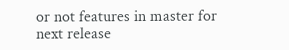or not features in master for next release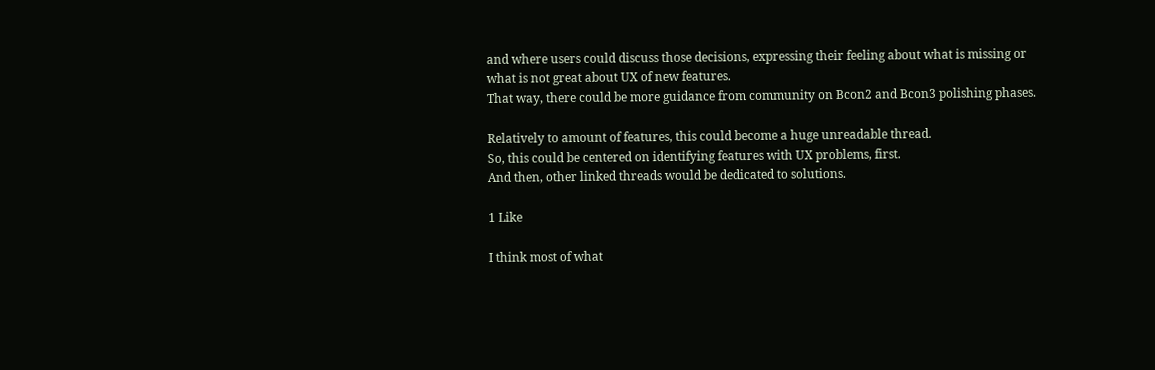and where users could discuss those decisions, expressing their feeling about what is missing or what is not great about UX of new features.
That way, there could be more guidance from community on Bcon2 and Bcon3 polishing phases.

Relatively to amount of features, this could become a huge unreadable thread.
So, this could be centered on identifying features with UX problems, first.
And then, other linked threads would be dedicated to solutions.

1 Like

I think most of what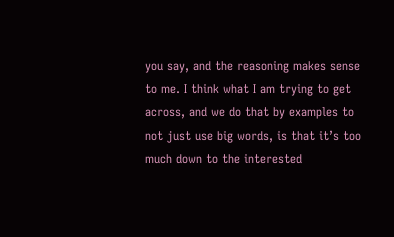you say, and the reasoning makes sense to me. I think what I am trying to get across, and we do that by examples to not just use big words, is that it’s too much down to the interested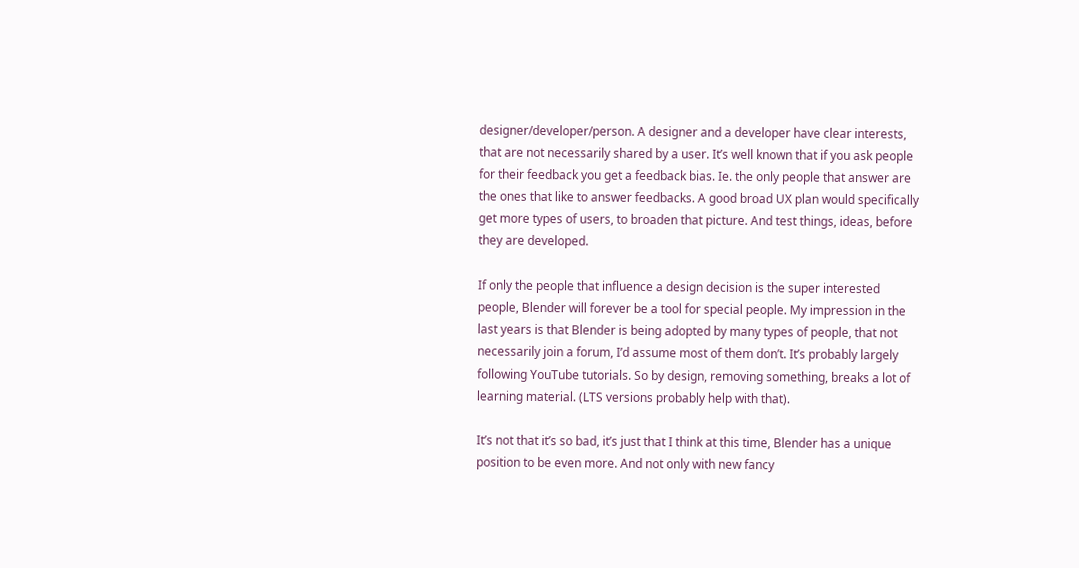designer/developer/person. A designer and a developer have clear interests, that are not necessarily shared by a user. It’s well known that if you ask people for their feedback you get a feedback bias. Ie. the only people that answer are the ones that like to answer feedbacks. A good broad UX plan would specifically get more types of users, to broaden that picture. And test things, ideas, before they are developed.

If only the people that influence a design decision is the super interested people, Blender will forever be a tool for special people. My impression in the last years is that Blender is being adopted by many types of people, that not necessarily join a forum, I’d assume most of them don’t. It’s probably largely following YouTube tutorials. So by design, removing something, breaks a lot of learning material. (LTS versions probably help with that).

It’s not that it’s so bad, it’s just that I think at this time, Blender has a unique position to be even more. And not only with new fancy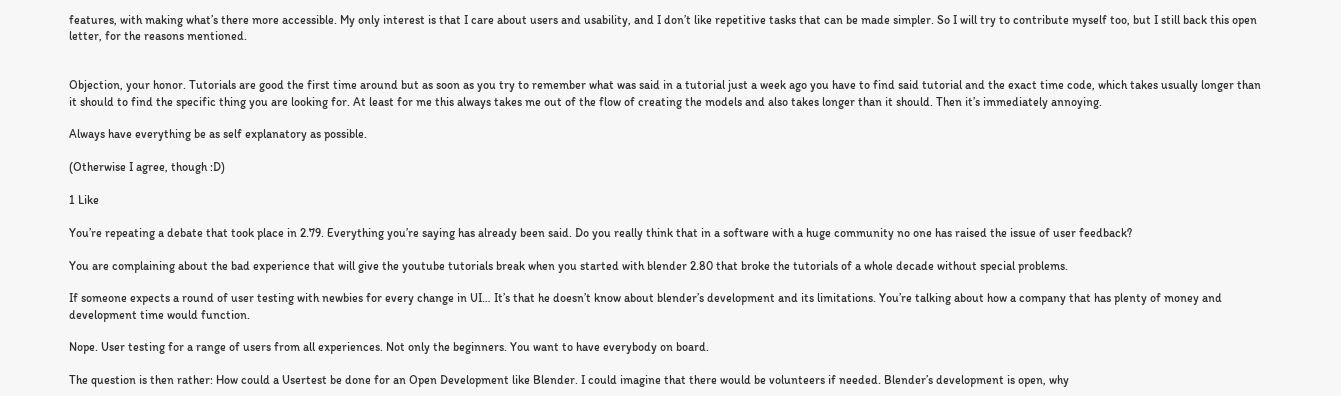features, with making what’s there more accessible. My only interest is that I care about users and usability, and I don’t like repetitive tasks that can be made simpler. So I will try to contribute myself too, but I still back this open letter, for the reasons mentioned.


Objection, your honor. Tutorials are good the first time around but as soon as you try to remember what was said in a tutorial just a week ago you have to find said tutorial and the exact time code, which takes usually longer than it should to find the specific thing you are looking for. At least for me this always takes me out of the flow of creating the models and also takes longer than it should. Then it’s immediately annoying.

Always have everything be as self explanatory as possible.

(Otherwise I agree, though :D)

1 Like

You’re repeating a debate that took place in 2.79. Everything you’re saying has already been said. Do you really think that in a software with a huge community no one has raised the issue of user feedback?

You are complaining about the bad experience that will give the youtube tutorials break when you started with blender 2.80 that broke the tutorials of a whole decade without special problems.

If someone expects a round of user testing with newbies for every change in UI… It’s that he doesn’t know about blender’s development and its limitations. You’re talking about how a company that has plenty of money and development time would function.

Nope. User testing for a range of users from all experiences. Not only the beginners. You want to have everybody on board.

The question is then rather: How could a Usertest be done for an Open Development like Blender. I could imagine that there would be volunteers if needed. Blender’s development is open, why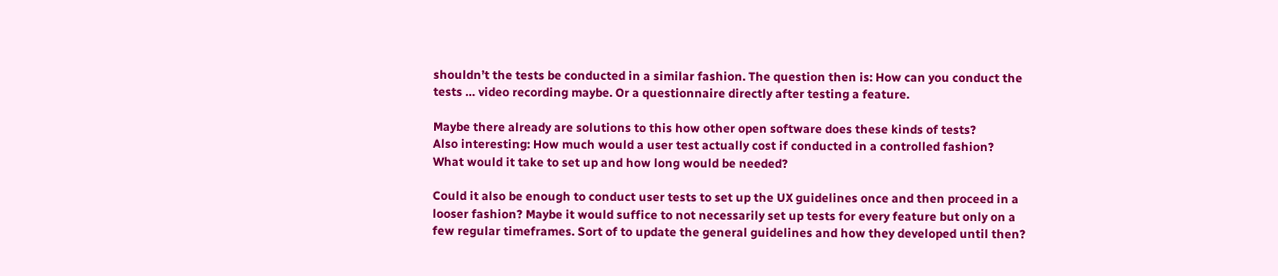shouldn’t the tests be conducted in a similar fashion. The question then is: How can you conduct the tests … video recording maybe. Or a questionnaire directly after testing a feature.

Maybe there already are solutions to this how other open software does these kinds of tests?
Also interesting: How much would a user test actually cost if conducted in a controlled fashion?
What would it take to set up and how long would be needed?

Could it also be enough to conduct user tests to set up the UX guidelines once and then proceed in a looser fashion? Maybe it would suffice to not necessarily set up tests for every feature but only on a few regular timeframes. Sort of to update the general guidelines and how they developed until then?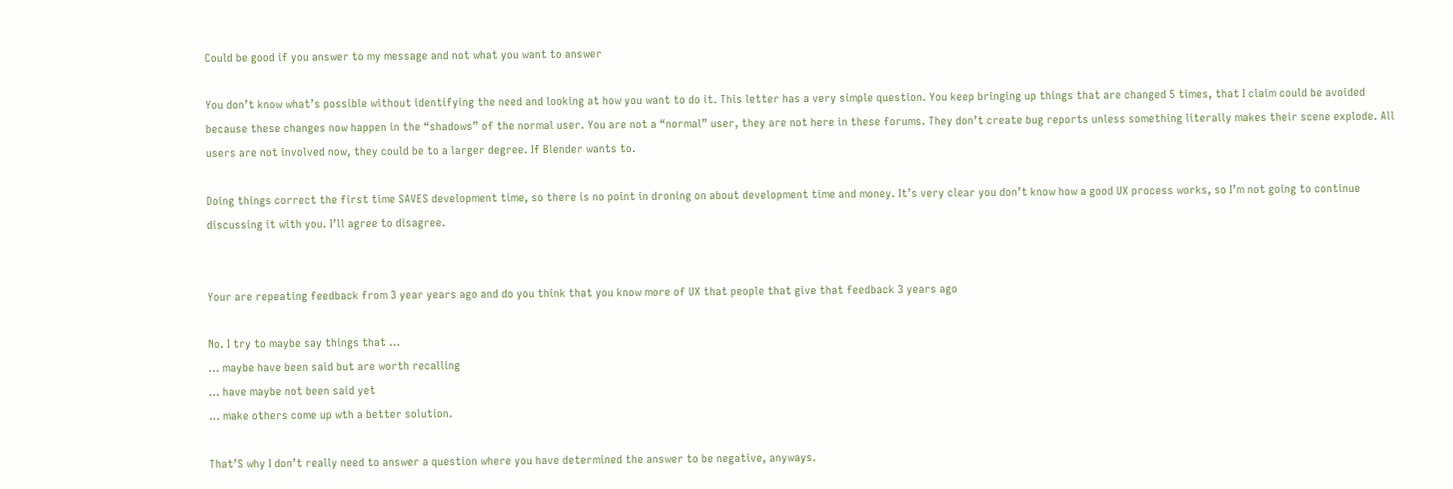Could be good if you answer to my message and not what you want to answer

You don’t know what’s possible without identifying the need and looking at how you want to do it. This letter has a very simple question. You keep bringing up things that are changed 5 times, that I claim could be avoided because these changes now happen in the “shadows” of the normal user. You are not a “normal” user, they are not here in these forums. They don’t create bug reports unless something literally makes their scene explode. All users are not involved now, they could be to a larger degree. If Blender wants to.

Doing things correct the first time SAVES development time, so there is no point in droning on about development time and money. It’s very clear you don’t know how a good UX process works, so I’m not going to continue discussing it with you. I’ll agree to disagree.


Your are repeating feedback from 3 year years ago and do you think that you know more of UX that people that give that feedback 3 years ago

No. I try to maybe say things that …
… maybe have been said but are worth recalling
… have maybe not been said yet
… make others come up wth a better solution.

That’S why I don’t really need to answer a question where you have determined the answer to be negative, anyways.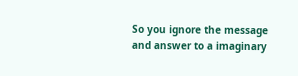So you ignore the message and answer to a imaginary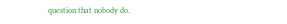question that nobody do.